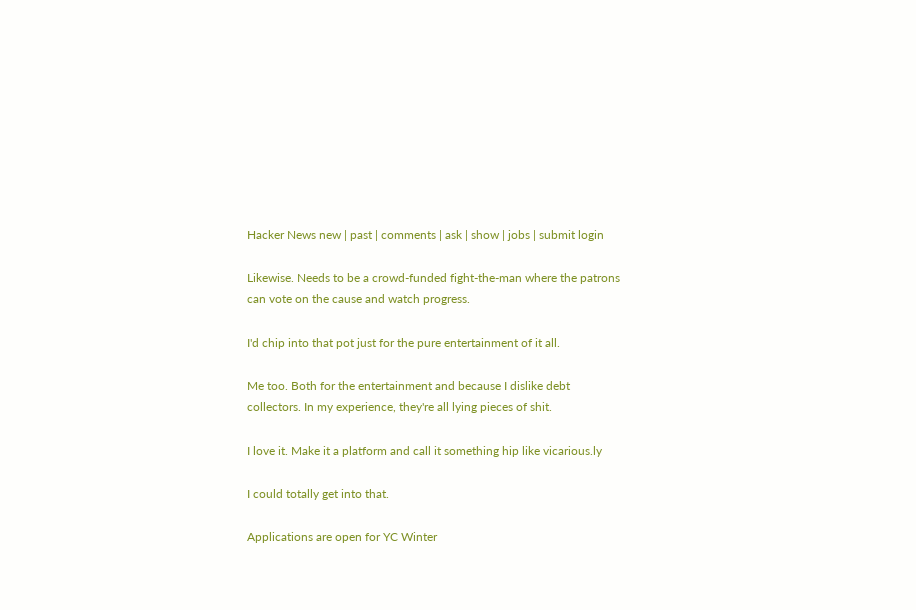Hacker News new | past | comments | ask | show | jobs | submit login

Likewise. Needs to be a crowd-funded fight-the-man where the patrons can vote on the cause and watch progress.

I'd chip into that pot just for the pure entertainment of it all.

Me too. Both for the entertainment and because I dislike debt collectors. In my experience, they're all lying pieces of shit.

I love it. Make it a platform and call it something hip like vicarious.ly

I could totally get into that.

Applications are open for YC Winter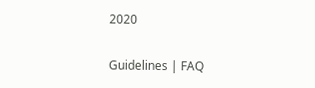2020

Guidelines | FAQ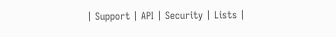| Support | API | Security | Lists |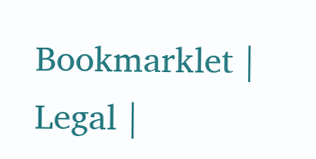Bookmarklet | Legal |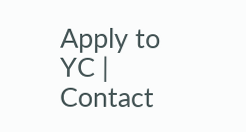Apply to YC | Contact